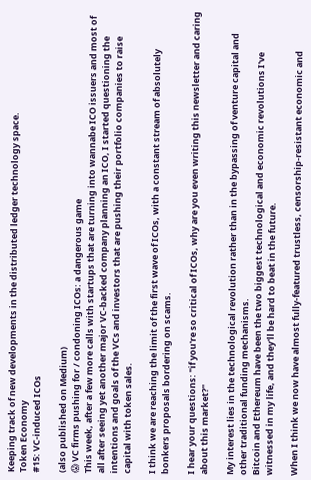Keeping track of new developments in the distributed ledger technology space.
Token Economy
#15: VC-induced ICOs

(also published on Medium)
😱 VC firms pushing for / condoning ICOs: a dangerous game
This week, after a few more calls with startups that are turning into wannabe ICO issuers and most of all after seeing yet another major VC-backed company planning an ICO, I started questioning the intentions and goals of the VCs and investors that are pushing their portfolio companies to raise capital with token sales.

I think we are reaching the limit of the first wave of ICOs, with a constant stream of absolutely bonkers proposals bordering on scams.

I hear your questions: "if you're so critical of ICOs, why are you even writing this newsletter and caring about this market?"

My interest lies in the technological revolution rather than in the bypassing of venture capital and other traditional funding mechanisms.
Bitcoin and Ethereum have been the two biggest technological and economic revolutions I've witnessed in my life, and they'll be hard to beat in the future.

When I think we now have almost fully-featured trustless, censorship-resistant economic and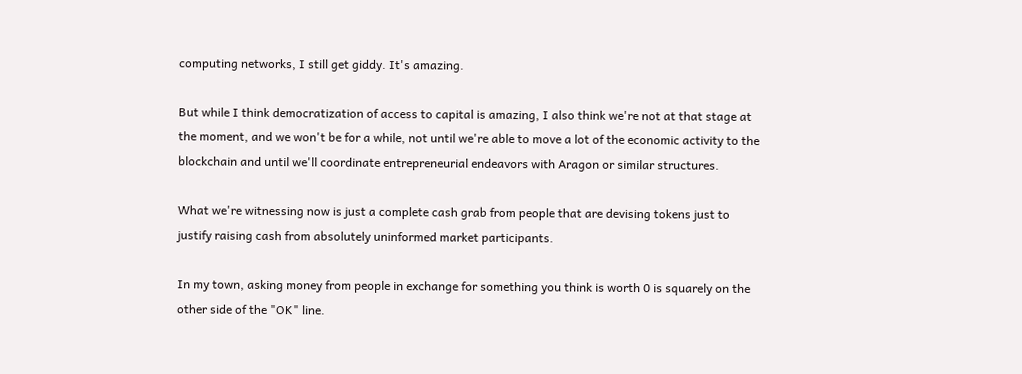computing networks, I still get giddy. It's amazing.

But while I think democratization of access to capital is amazing, I also think we're not at that stage at the moment, and we won't be for a while, not until we're able to move a lot of the economic activity to the blockchain and until we'll coordinate entrepreneurial endeavors with Aragon or similar structures.

What we're witnessing now is just a complete cash grab from people that are devising tokens just to justify raising cash from absolutely uninformed market participants.

In my town, asking money from people in exchange for something you think is worth 0 is squarely on the other side of the "OK" line.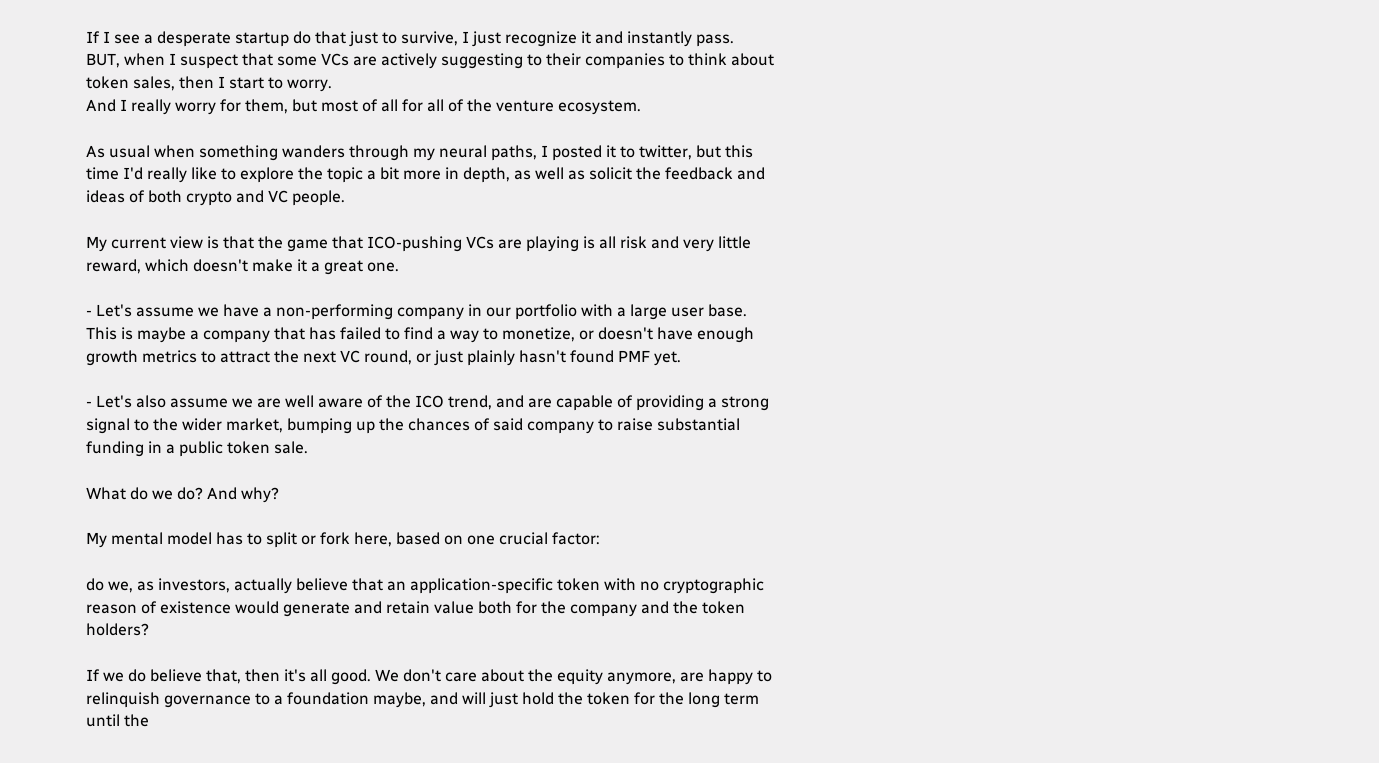If I see a desperate startup do that just to survive, I just recognize it and instantly pass.
BUT, when I suspect that some VCs are actively suggesting to their companies to think about token sales, then I start to worry.
And I really worry for them, but most of all for all of the venture ecosystem.

As usual when something wanders through my neural paths, I posted it to twitter, but this time I'd really like to explore the topic a bit more in depth, as well as solicit the feedback and ideas of both crypto and VC people.

My current view is that the game that ICO-pushing VCs are playing is all risk and very little reward, which doesn't make it a great one.

- Let's assume we have a non-performing company in our portfolio with a large user base.
This is maybe a company that has failed to find a way to monetize, or doesn't have enough growth metrics to attract the next VC round, or just plainly hasn't found PMF yet.

- Let's also assume we are well aware of the ICO trend, and are capable of providing a strong signal to the wider market, bumping up the chances of said company to raise substantial funding in a public token sale.

What do we do? And why?

My mental model has to split or fork here, based on one crucial factor:

do we, as investors, actually believe that an application-specific token with no cryptographic reason of existence would generate and retain value both for the company and the token holders?

If we do believe that, then it's all good. We don't care about the equity anymore, are happy to relinquish governance to a foundation maybe, and will just hold the token for the long term until the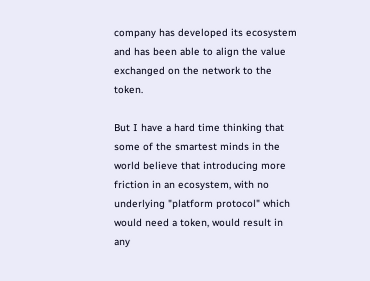company has developed its ecosystem and has been able to align the value exchanged on the network to the token.

But I have a hard time thinking that some of the smartest minds in the world believe that introducing more friction in an ecosystem, with no underlying "platform protocol" which would need a token, would result in any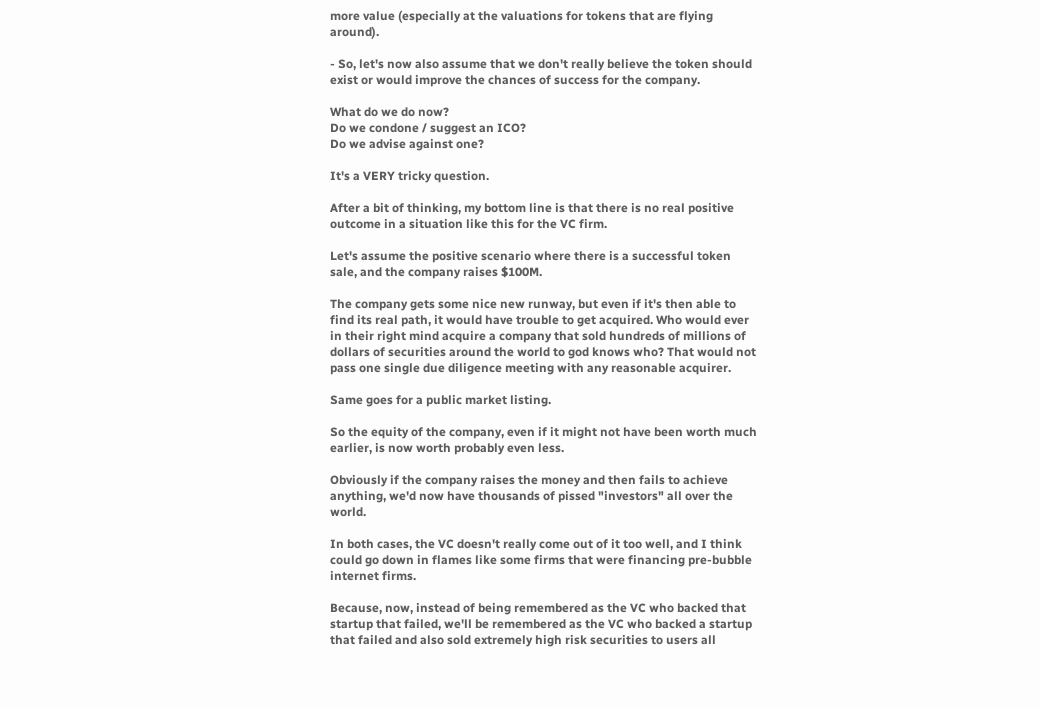more value (especially at the valuations for tokens that are flying around).

- So, let's now also assume that we don't really believe the token should exist or would improve the chances of success for the company.

What do we do now?
Do we condone / suggest an ICO?
Do we advise against one?

It's a VERY tricky question.

After a bit of thinking, my bottom line is that there is no real positive outcome in a situation like this for the VC firm.

Let's assume the positive scenario where there is a successful token sale, and the company raises $100M.

The company gets some nice new runway, but even if it's then able to find its real path, it would have trouble to get acquired. Who would ever in their right mind acquire a company that sold hundreds of millions of dollars of securities around the world to god knows who? That would not pass one single due diligence meeting with any reasonable acquirer.

Same goes for a public market listing.

So the equity of the company, even if it might not have been worth much earlier, is now worth probably even less.

Obviously if the company raises the money and then fails to achieve anything, we'd now have thousands of pissed "investors" all over the world.

In both cases, the VC doesn't really come out of it too well, and I think could go down in flames like some firms that were financing pre-bubble internet firms.

Because, now, instead of being remembered as the VC who backed that startup that failed, we'll be remembered as the VC who backed a startup that failed and also sold extremely high risk securities to users all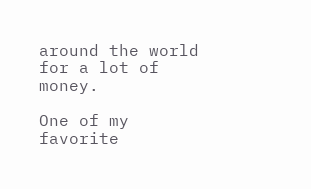around the world for a lot of money.

One of my favorite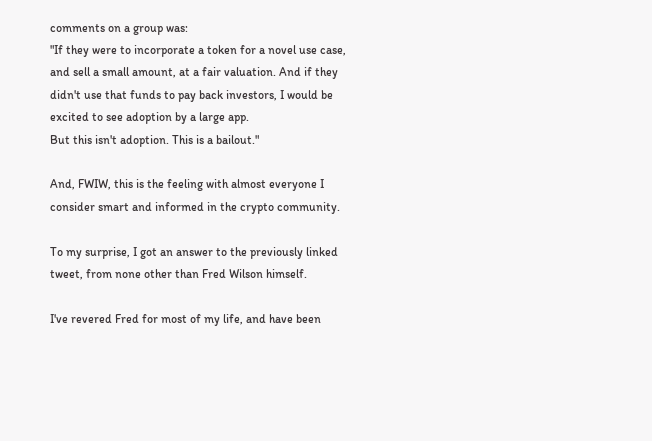comments on a group was:
"If they were to incorporate a token for a novel use case, and sell a small amount, at a fair valuation. And if they didn't use that funds to pay back investors, I would be excited to see adoption by a large app.
But this isn't adoption. This is a bailout."

And, FWIW, this is the feeling with almost everyone I consider smart and informed in the crypto community.

To my surprise, I got an answer to the previously linked tweet, from none other than Fred Wilson himself.

I've revered Fred for most of my life, and have been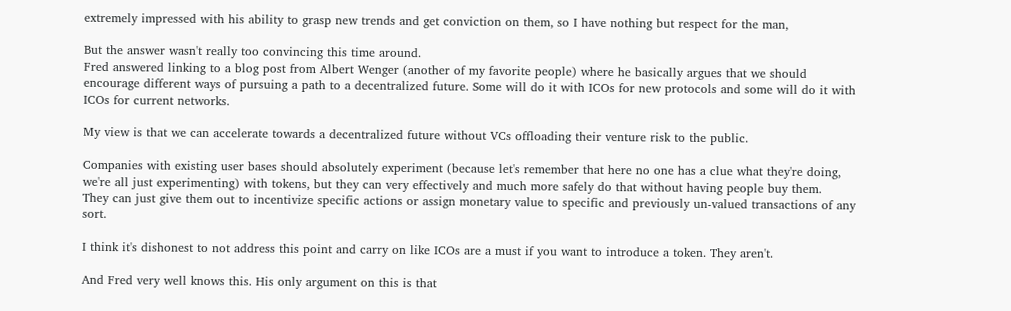extremely impressed with his ability to grasp new trends and get conviction on them, so I have nothing but respect for the man,

But the answer wasn't really too convincing this time around.
Fred answered linking to a blog post from Albert Wenger (another of my favorite people) where he basically argues that we should encourage different ways of pursuing a path to a decentralized future. Some will do it with ICOs for new protocols and some will do it with ICOs for current networks.

My view is that we can accelerate towards a decentralized future without VCs offloading their venture risk to the public.

Companies with existing user bases should absolutely experiment (because let's remember that here no one has a clue what they're doing, we're all just experimenting) with tokens, but they can very effectively and much more safely do that without having people buy them.
They can just give them out to incentivize specific actions or assign monetary value to specific and previously un-valued transactions of any sort.

I think it's dishonest to not address this point and carry on like ICOs are a must if you want to introduce a token. They aren't.

And Fred very well knows this. His only argument on this is that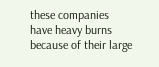these companies have heavy burns because of their large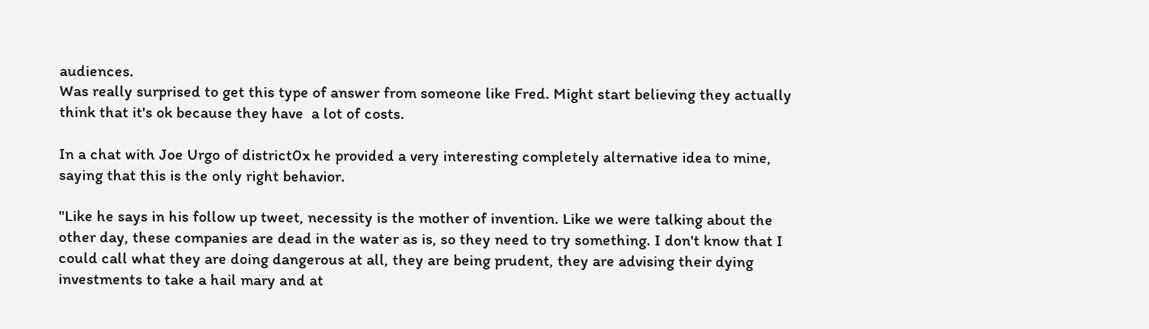audiences.
Was really surprised to get this type of answer from someone like Fred. Might start believing they actually think that it's ok because they have  a lot of costs.

In a chat with Joe Urgo of district0x he provided a very interesting completely alternative idea to mine, saying that this is the only right behavior.

"Like he says in his follow up tweet, necessity is the mother of invention. Like we were talking about the other day, these companies are dead in the water as is, so they need to try something. I don't know that I could call what they are doing dangerous at all, they are being prudent, they are advising their dying investments to take a hail mary and at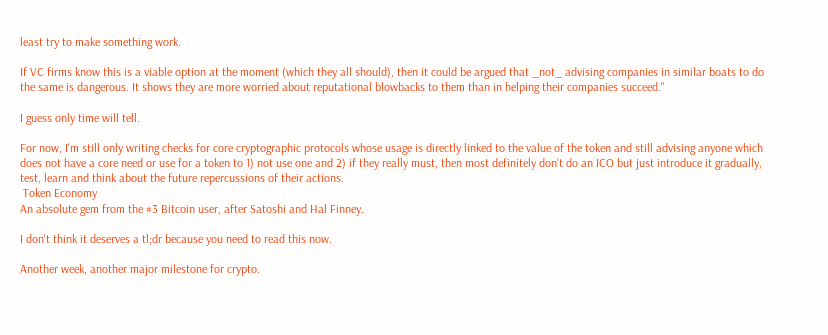least try to make something work.

If VC firms know this is a viable option at the moment (which they all should), then it could be argued that _not_ advising companies in similar boats to do the same is dangerous. It shows they are more worried about reputational blowbacks to them than in helping their companies succeed."

I guess only time will tell.

For now, I'm still only writing checks for core cryptographic protocols whose usage is directly linked to the value of the token and still advising anyone which does not have a core need or use for a token to 1) not use one and 2) if they really must, then most definitely don't do an ICO but just introduce it gradually, test, learn and think about the future repercussions of their actions.
 Token Economy
An absolute gem from the #3 Bitcoin user, after Satoshi and Hal Finney.

I don't think it deserves a tl;dr because you need to read this now.

Another week, another major milestone for crypto.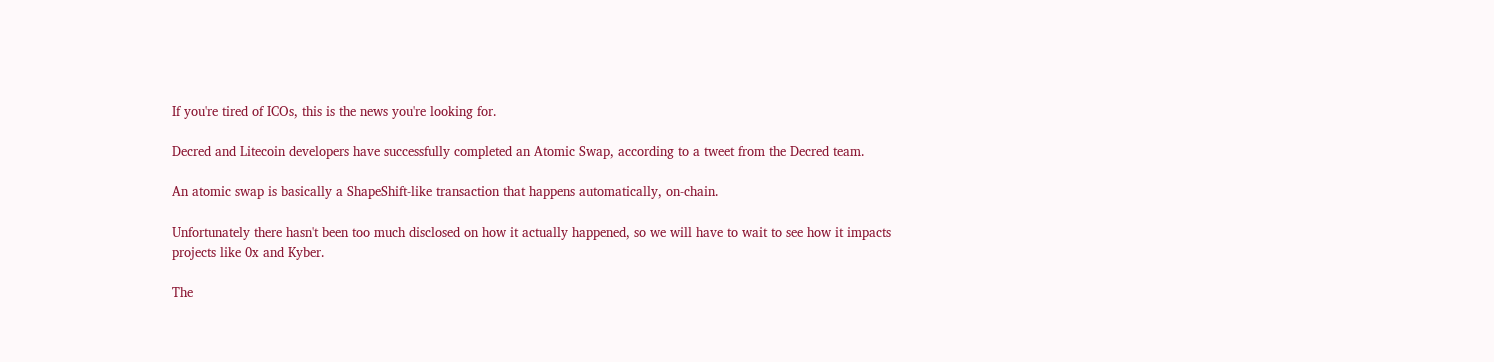If you're tired of ICOs, this is the news you're looking for.

Decred and Litecoin developers have successfully completed an Atomic Swap, according to a tweet from the Decred team.

An atomic swap is basically a ShapeShift-like transaction that happens automatically, on-chain.

Unfortunately there hasn't been too much disclosed on how it actually happened, so we will have to wait to see how it impacts projects like 0x and Kyber.

The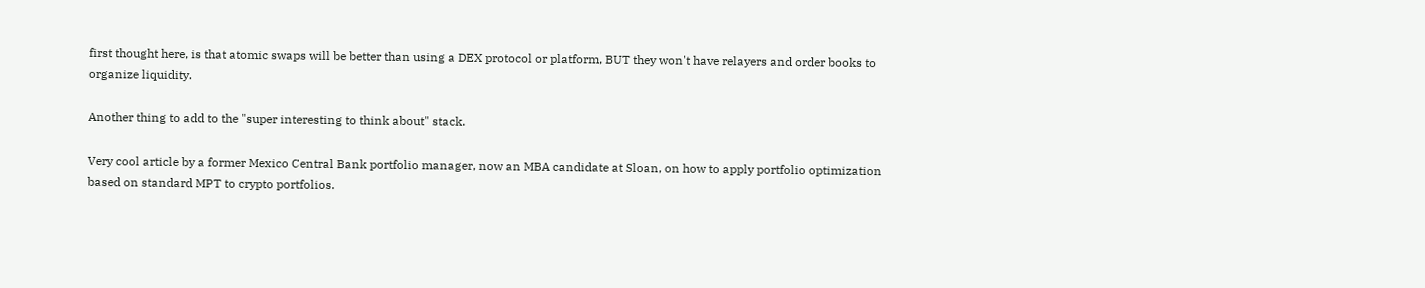first thought here, is that atomic swaps will be better than using a DEX protocol or platform, BUT they won't have relayers and order books to organize liquidity.

Another thing to add to the "super interesting to think about" stack.

Very cool article by a former Mexico Central Bank portfolio manager, now an MBA candidate at Sloan, on how to apply portfolio optimization based on standard MPT to crypto portfolios.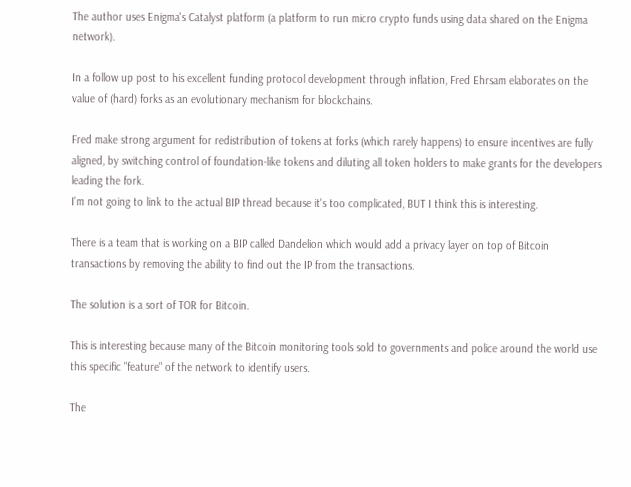The author uses Enigma's Catalyst platform (a platform to run micro crypto funds using data shared on the Enigma network).

In a follow up post to his excellent funding protocol development through inflation, Fred Ehrsam elaborates on the value of (hard) forks as an evolutionary mechanism for blockchains.

Fred make strong argument for redistribution of tokens at forks (which rarely happens) to ensure incentives are fully aligned, by switching control of foundation-like tokens and diluting all token holders to make grants for the developers leading the fork.
I'm not going to link to the actual BIP thread because it's too complicated, BUT I think this is interesting.

There is a team that is working on a BIP called Dandelion which would add a privacy layer on top of Bitcoin transactions by removing the ability to find out the IP from the transactions.

The solution is a sort of TOR for Bitcoin.

This is interesting because many of the Bitcoin monitoring tools sold to governments and police around the world use this specific "feature" of the network to identify users.

The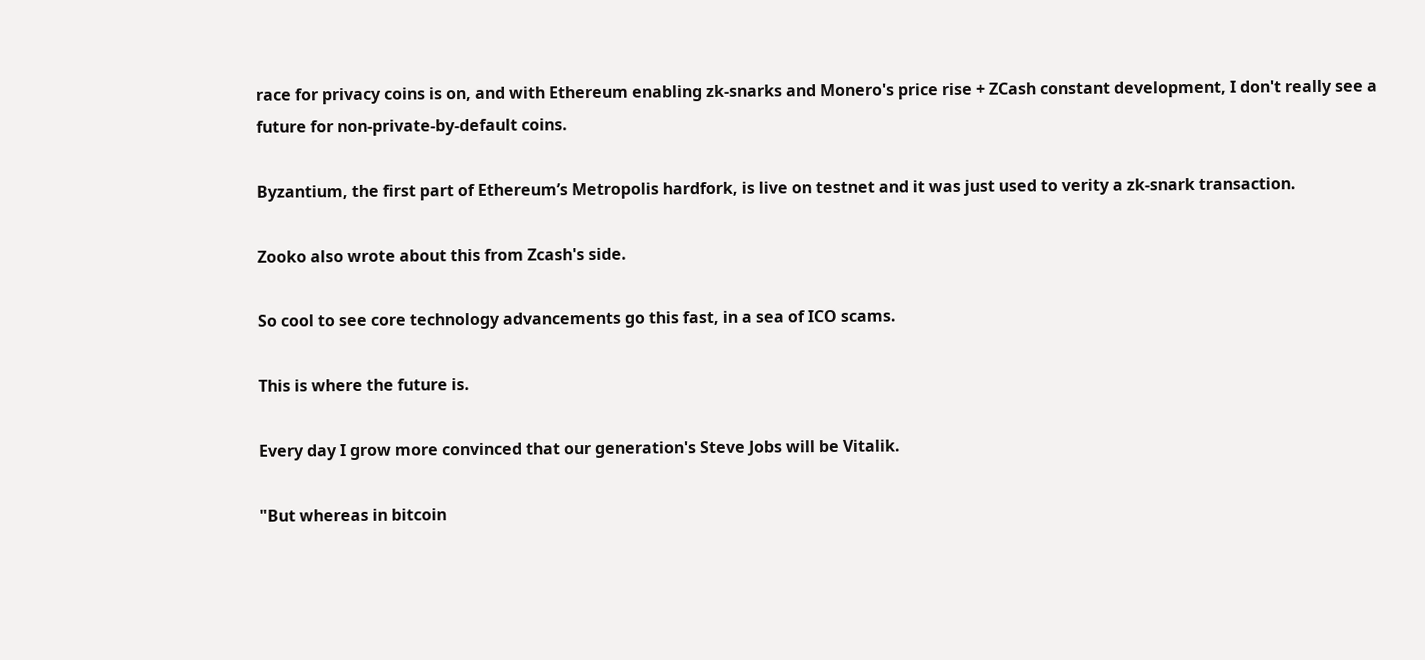race for privacy coins is on, and with Ethereum enabling zk-snarks and Monero's price rise + ZCash constant development, I don't really see a future for non-private-by-default coins.

Byzantium, the first part of Ethereum’s Metropolis hardfork, is live on testnet and it was just used to verity a zk-snark transaction.

Zooko also wrote about this from Zcash's side.

So cool to see core technology advancements go this fast, in a sea of ICO scams.

This is where the future is.

Every day I grow more convinced that our generation's Steve Jobs will be Vitalik.

"But whereas in bitcoin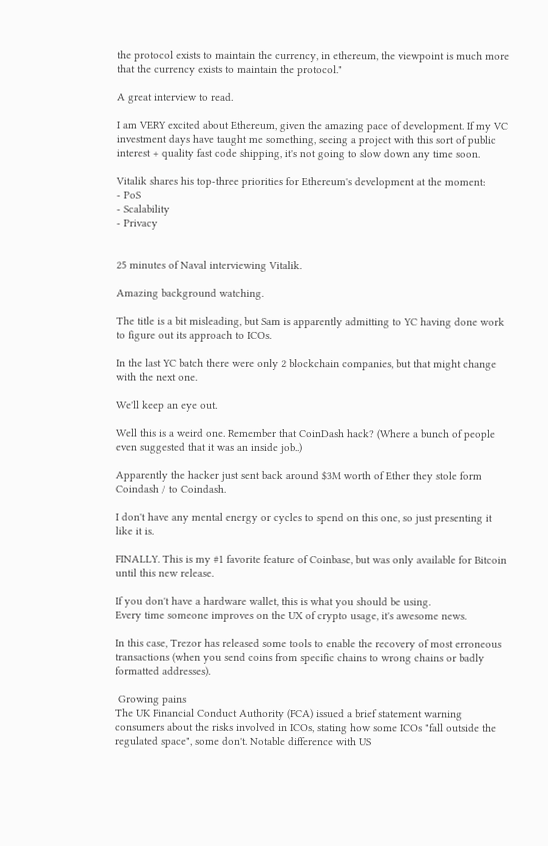the protocol exists to maintain the currency, in ethereum, the viewpoint is much more that the currency exists to maintain the protocol."

A great interview to read.

I am VERY excited about Ethereum, given the amazing pace of development. If my VC investment days have taught me something, seeing a project with this sort of public interest + quality fast code shipping, it's not going to slow down any time soon.

Vitalik shares his top-three priorities for Ethereum's development at the moment:
- PoS
- Scalability
- Privacy


25 minutes of Naval interviewing Vitalik.

Amazing background watching.

The title is a bit misleading, but Sam is apparently admitting to YC having done work to figure out its approach to ICOs.

In the last YC batch there were only 2 blockchain companies, but that might change with the next one.

We'll keep an eye out.

Well this is a weird one. Remember that CoinDash hack? (Where a bunch of people even suggested that it was an inside job..)

Apparently the hacker just sent back around $3M worth of Ether they stole form Coindash / to Coindash.

I don't have any mental energy or cycles to spend on this one, so just presenting it like it is.

FINALLY. This is my #1 favorite feature of Coinbase, but was only available for Bitcoin until this new release.

If you don't have a hardware wallet, this is what you should be using.
Every time someone improves on the UX of crypto usage, it's awesome news.

In this case, Trezor has released some tools to enable the recovery of most erroneous transactions (when you send coins from specific chains to wrong chains or badly formatted addresses).

 Growing pains
The UK Financial Conduct Authority (FCA) issued a brief statement warning consumers about the risks involved in ICOs, stating how some ICOs "fall outside the regulated space", some don't. Notable difference with US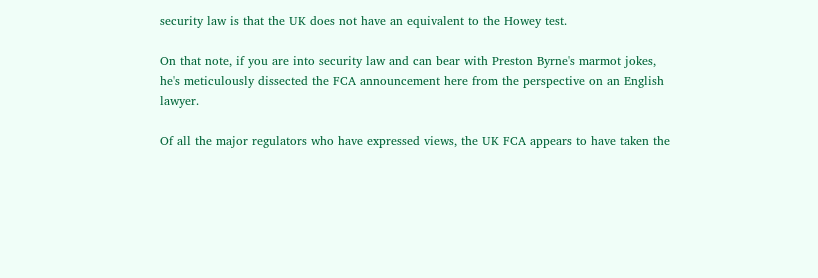security law is that the UK does not have an equivalent to the Howey test.

On that note, if you are into security law and can bear with Preston Byrne's marmot jokes, he's meticulously dissected the FCA announcement here from the perspective on an English lawyer.

Of all the major regulators who have expressed views, the UK FCA appears to have taken the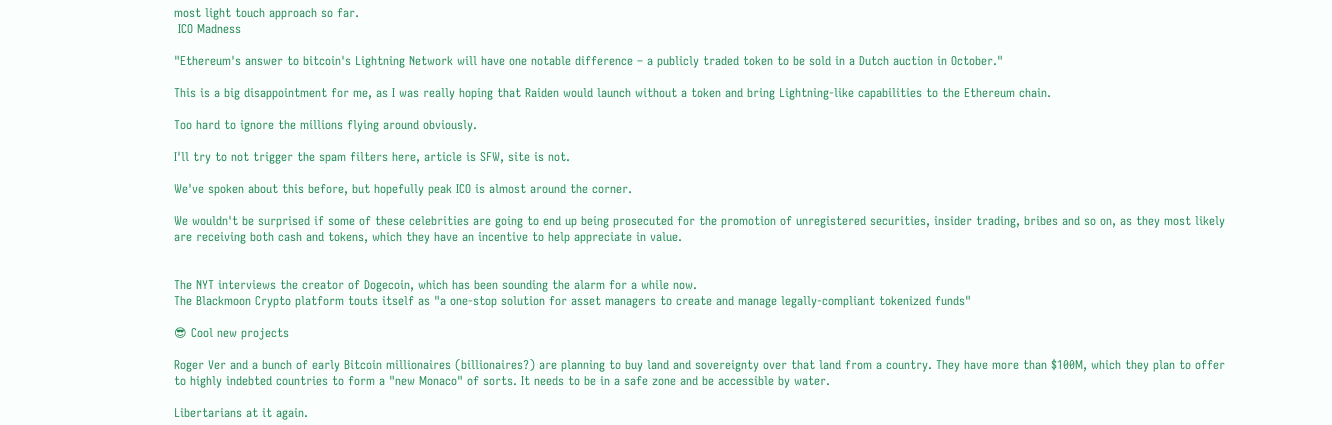most light touch approach so far.
 ICO Madness

"Ethereum's answer to bitcoin's Lightning Network will have one notable difference – a publicly traded token to be sold in a Dutch auction in October."

This is a big disappointment for me, as I was really hoping that Raiden would launch without a token and bring Lightning-like capabilities to the Ethereum chain.

Too hard to ignore the millions flying around obviously.

I'll try to not trigger the spam filters here, article is SFW, site is not.

We've spoken about this before, but hopefully peak ICO is almost around the corner.

We wouldn't be surprised if some of these celebrities are going to end up being prosecuted for the promotion of unregistered securities, insider trading, bribes and so on, as they most likely are receiving both cash and tokens, which they have an incentive to help appreciate in value.


The NYT interviews the creator of Dogecoin, which has been sounding the alarm for a while now.
The Blackmoon Crypto platform touts itself as "a one-stop solution for asset managers to create and manage legally-compliant tokenized funds"

😎 Cool new projects

Roger Ver and a bunch of early Bitcoin millionaires (billionaires?) are planning to buy land and sovereignty over that land from a country. They have more than $100M, which they plan to offer to highly indebted countries to form a "new Monaco" of sorts. It needs to be in a safe zone and be accessible by water.

Libertarians at it again.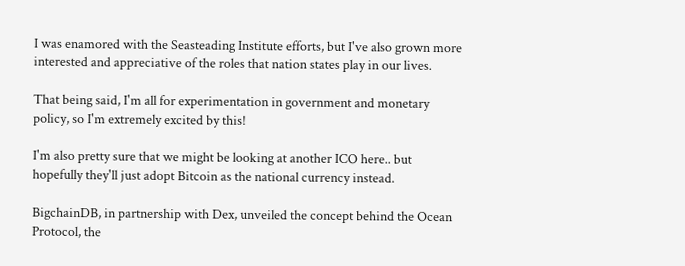I was enamored with the Seasteading Institute efforts, but I've also grown more interested and appreciative of the roles that nation states play in our lives.

That being said, I'm all for experimentation in government and monetary policy, so I'm extremely excited by this!

I'm also pretty sure that we might be looking at another ICO here.. but hopefully they'll just adopt Bitcoin as the national currency instead.

BigchainDB, in partnership with Dex, unveiled the concept behind the Ocean Protocol, the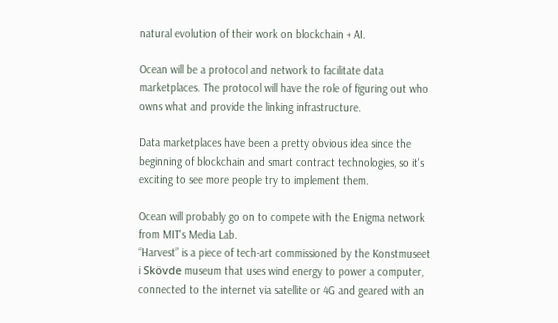natural evolution of their work on blockchain + AI.

Ocean will be a protocol and network to facilitate data marketplaces. The protocol will have the role of figuring out who owns what and provide the linking infrastructure.

Data marketplaces have been a pretty obvious idea since the beginning of blockchain and smart contract technologies, so it's exciting to see more people try to implement them.

Ocean will probably go on to compete with the Enigma network from MIT's Media Lab.
“Harvest” is a piece of tech-art commissioned by the Konstmuseet i Skövde museum that uses wind energy to power a computer, connected to the internet via satellite or 4G and geared with an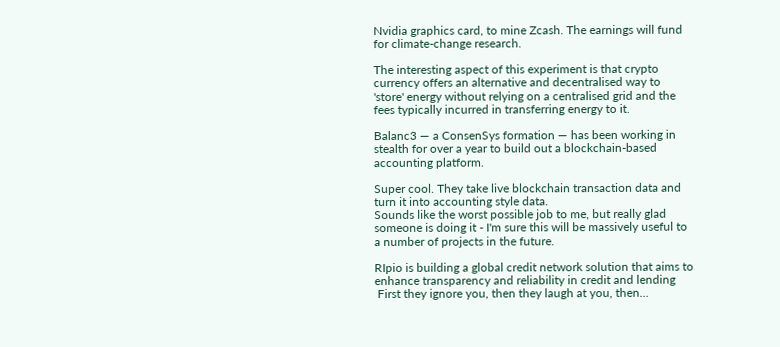Nvidia graphics card, to mine Zcash. The earnings will fund for climate-change research.

The interesting aspect of this experiment is that crypto currency offers an alternative and decentralised way to 'store' energy without relying on a centralised grid and the fees typically incurred in transferring energy to it.

Balanc3 — a ConsenSys formation — has been working in stealth for over a year to build out a blockchain-based accounting platform.

Super cool. They take live blockchain transaction data and turn it into accounting style data.
Sounds like the worst possible job to me, but really glad someone is doing it - I'm sure this will be massively useful to a number of projects in the future.

RIpio is building a global credit network solution that aims to enhance transparency and reliability in credit and lending
 First they ignore you, then they laugh at you, then…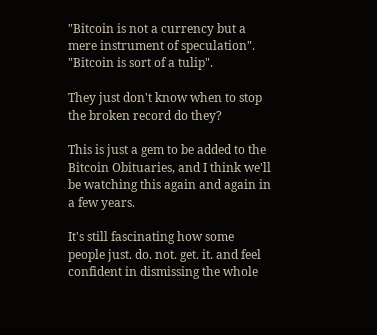"Bitcoin is not a currency but a mere instrument of speculation". "Bitcoin is sort of a tulip".

They just don't know when to stop the broken record do they?

This is just a gem to be added to the Bitcoin Obituaries, and I think we'll be watching this again and again in a few years.

It's still fascinating how some people just. do. not. get. it. and feel confident in dismissing the whole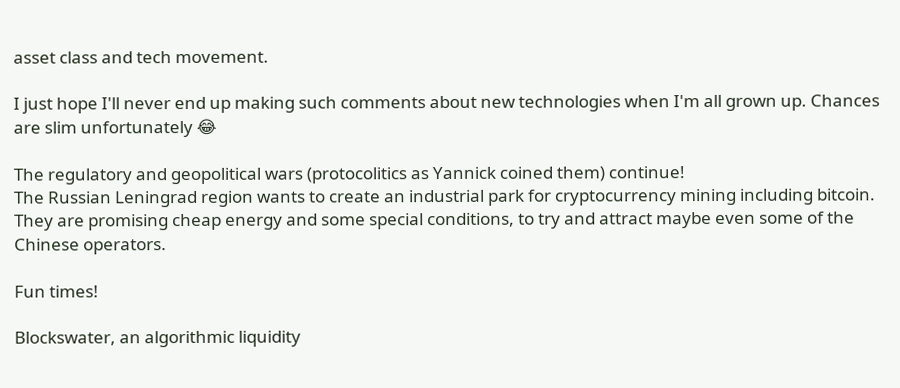asset class and tech movement.

I just hope I'll never end up making such comments about new technologies when I'm all grown up. Chances are slim unfortunately 😂

The regulatory and geopolitical wars (protocolitics as Yannick coined them) continue!
The Russian Leningrad region wants to create an industrial park for cryptocurrency mining including bitcoin.
They are promising cheap energy and some special conditions, to try and attract maybe even some of the Chinese operators.

Fun times!

Blockswater, an algorithmic liquidity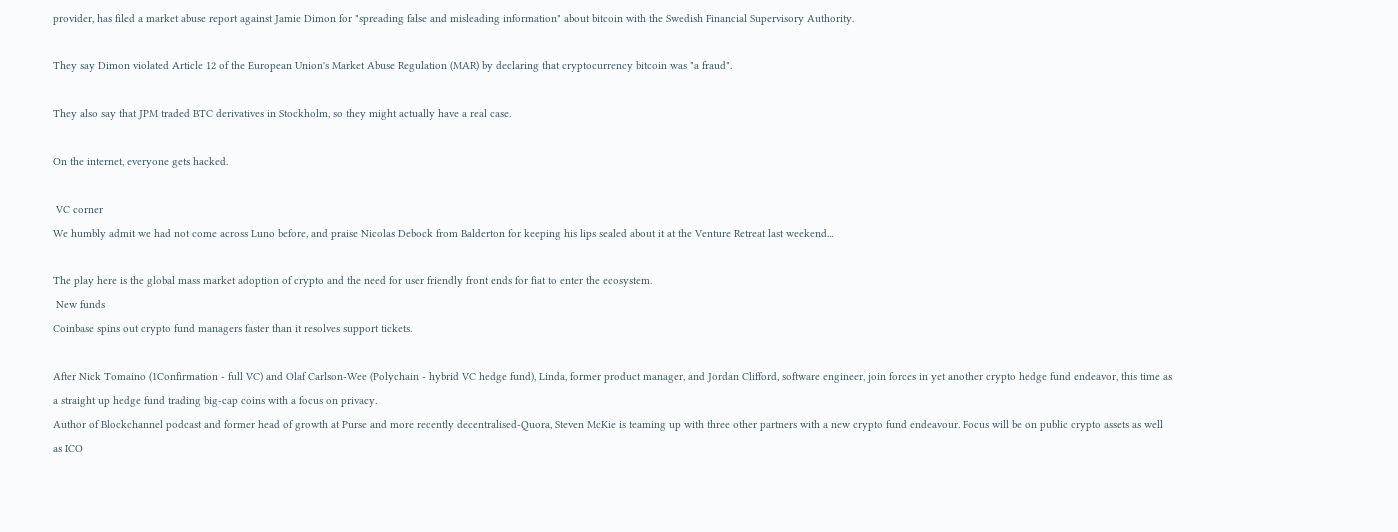provider, has filed a market abuse report against Jamie Dimon for "spreading false and misleading information" about bitcoin with the Swedish Financial Supervisory Authority.

They say Dimon violated Article 12 of the European Union's Market Abuse Regulation (MAR) by declaring that cryptocurrency bitcoin was "a fraud".

They also say that JPM traded BTC derivatives in Stockholm, so they might actually have a real case.

On the internet, everyone gets hacked.

 VC corner
We humbly admit we had not come across Luno before, and praise Nicolas Debock from Balderton for keeping his lips sealed about it at the Venture Retreat last weekend...

The play here is the global mass market adoption of crypto and the need for user friendly front ends for fiat to enter the ecosystem.
 New funds
Coinbase spins out crypto fund managers faster than it resolves support tickets.

After Nick Tomaino (1Confirmation - full VC) and Olaf Carlson-Wee (Polychain - hybrid VC hedge fund), Linda, former product manager, and Jordan Clifford, software engineer, join forces in yet another crypto hedge fund endeavor, this time as a straight up hedge fund trading big-cap coins with a focus on privacy.
Author of Blockchannel podcast and former head of growth at Purse and more recently decentralised-Quora, Steven McKie is teaming up with three other partners with a new crypto fund endeavour. Focus will be on public crypto assets as well as ICO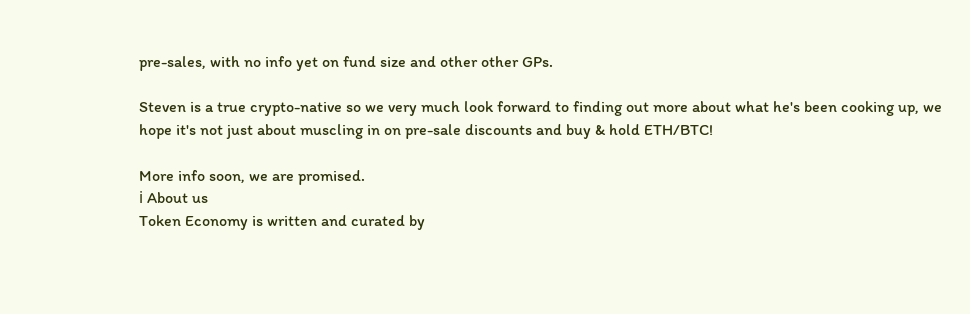pre-sales, with no info yet on fund size and other other GPs.

Steven is a true crypto-native so we very much look forward to finding out more about what he's been cooking up, we hope it's not just about muscling in on pre-sale discounts and buy & hold ETH/BTC!

More info soon, we are promised.
ℹ About us
Token Economy is written and curated by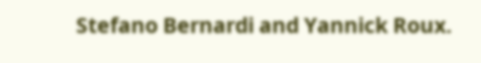Stefano Bernardi and Yannick Roux.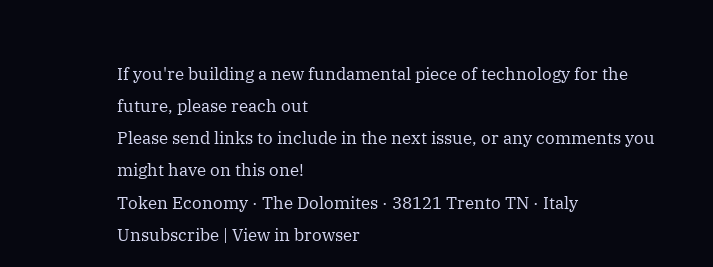If you're building a new fundamental piece of technology for the future, please reach out
Please send links to include in the next issue, or any comments you might have on this one!
Token Economy · The Dolomites · 38121 Trento TN · Italy
Unsubscribe | View in browser